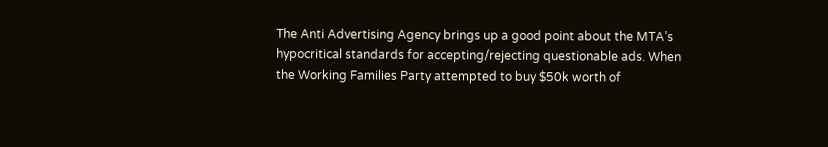The Anti Advertising Agency brings up a good point about the MTA’s hypocritical standards for accepting/rejecting questionable ads. When the Working Families Party attempted to buy $50k worth of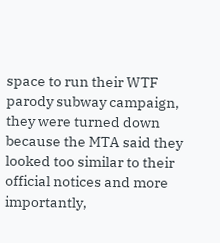space to run their WTF parody subway campaign, they were turned down because the MTA said they looked too similar to their official notices and more importantly,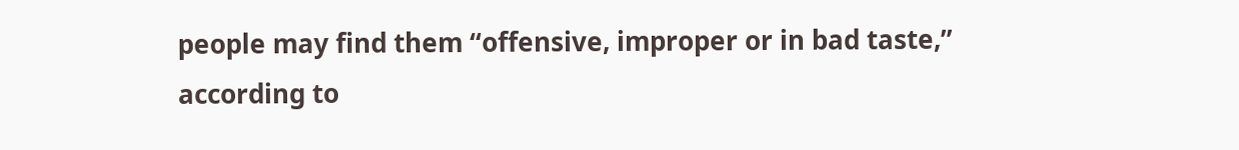people may find them “offensive, improper or in bad taste,” according to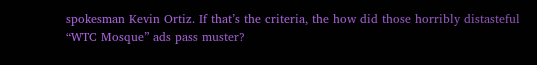spokesman Kevin Ortiz. If that’s the criteria, the how did those horribly distasteful “WTC Mosque” ads pass muster?